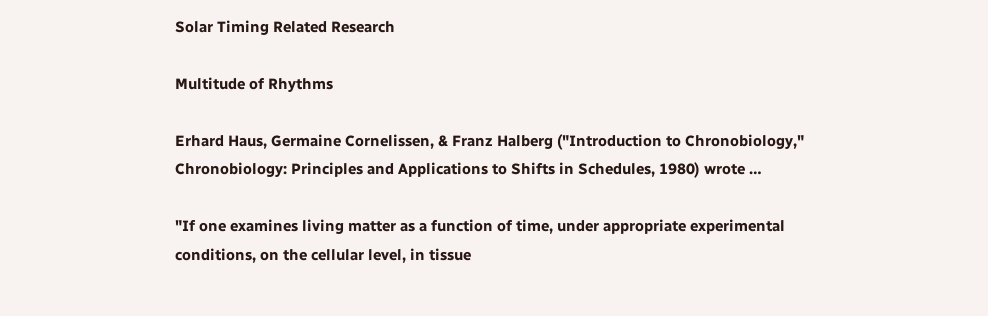Solar Timing Related Research

Multitude of Rhythms

Erhard Haus, Germaine Cornelissen, & Franz Halberg ("Introduction to Chronobiology," Chronobiology: Principles and Applications to Shifts in Schedules, 1980) wrote …

"If one examines living matter as a function of time, under appropriate experimental conditions, on the cellular level, in tissue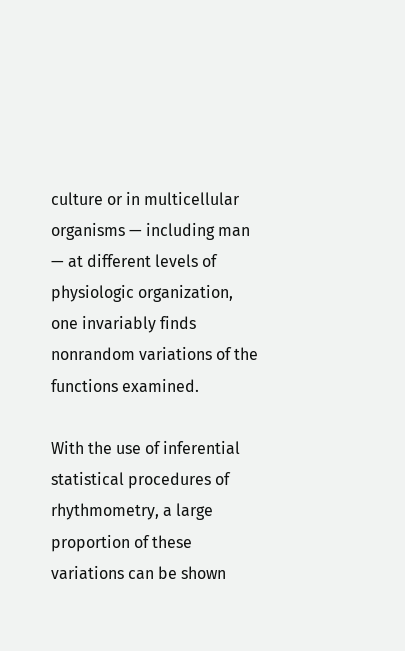culture or in multicellular organisms — including man — at different levels of physiologic organization, one invariably finds nonrandom variations of the functions examined.

With the use of inferential statistical procedures of rhythmometry, a large proportion of these variations can be shown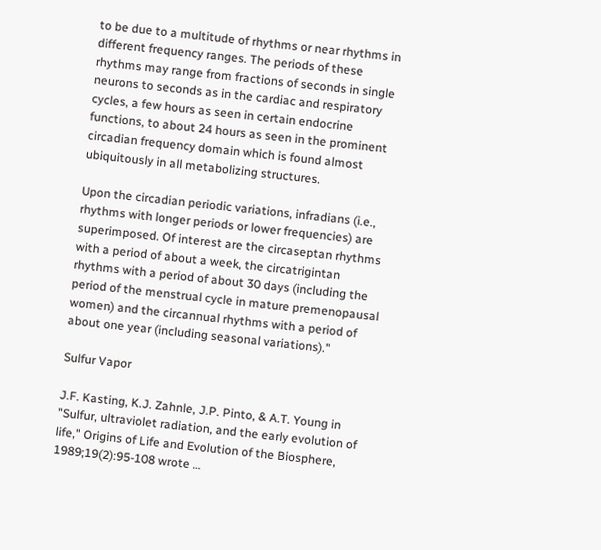to be due to a multitude of rhythms or near rhythms in different frequency ranges. The periods of these rhythms may range from fractions of seconds in single neurons to seconds as in the cardiac and respiratory cycles, a few hours as seen in certain endocrine functions, to about 24 hours as seen in the prominent circadian frequency domain which is found almost ubiquitously in all metabolizing structures.

Upon the circadian periodic variations, infradians (i.e., rhythms with longer periods or lower frequencies) are superimposed. Of interest are the circaseptan rhythms with a period of about a week, the circatrigintan rhythms with a period of about 30 days (including the period of the menstrual cycle in mature premenopausal women) and the circannual rhythms with a period of about one year (including seasonal variations)."

Sulfur Vapor

J.F. Kasting, K.J. Zahnle, J.P. Pinto, & A.T. Young in "Sulfur, ultraviolet radiation, and the early evolution of life," Origins of Life and Evolution of the Biosphere, 1989;19(2):95-108 wrote …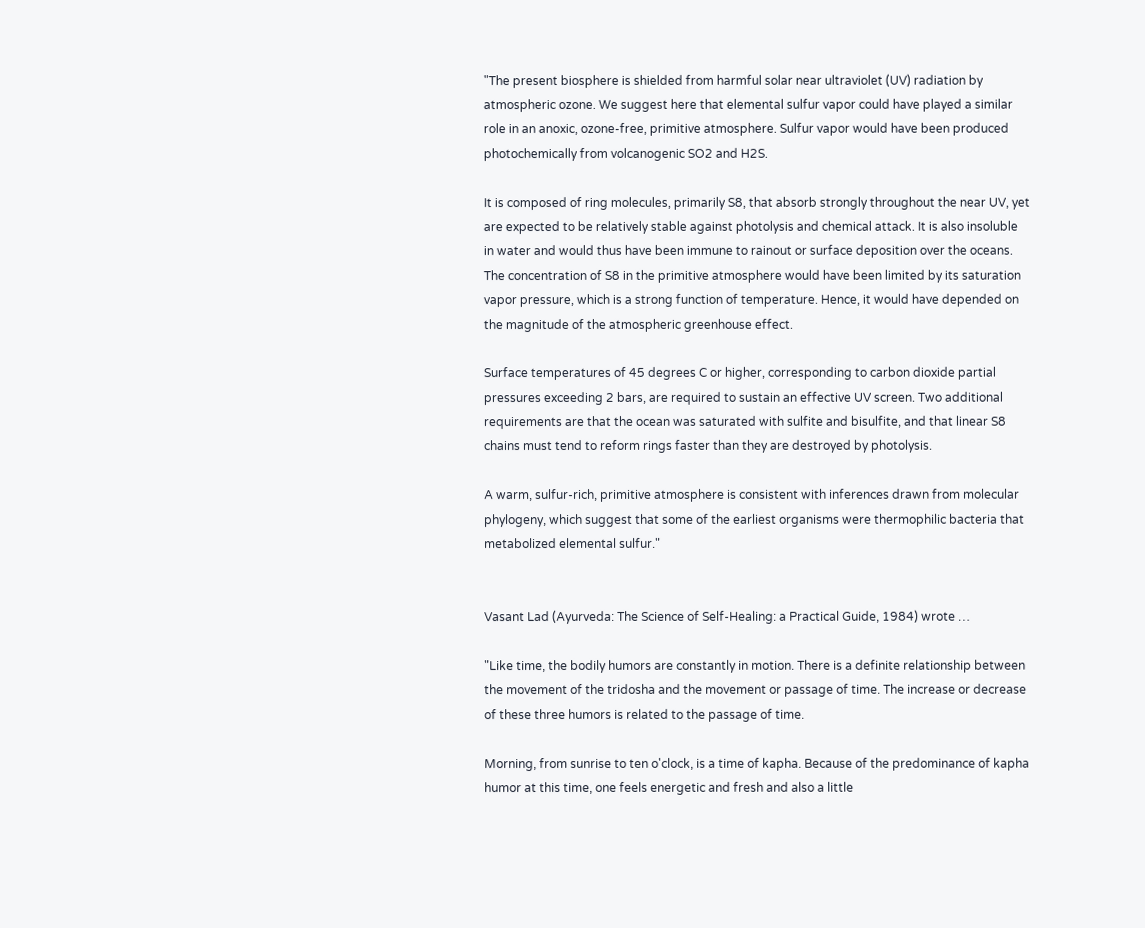"The present biosphere is shielded from harmful solar near ultraviolet (UV) radiation by atmospheric ozone. We suggest here that elemental sulfur vapor could have played a similar role in an anoxic, ozone-free, primitive atmosphere. Sulfur vapor would have been produced photochemically from volcanogenic SO2 and H2S.

It is composed of ring molecules, primarily S8, that absorb strongly throughout the near UV, yet are expected to be relatively stable against photolysis and chemical attack. It is also insoluble in water and would thus have been immune to rainout or surface deposition over the oceans. The concentration of S8 in the primitive atmosphere would have been limited by its saturation vapor pressure, which is a strong function of temperature. Hence, it would have depended on the magnitude of the atmospheric greenhouse effect.

Surface temperatures of 45 degrees C or higher, corresponding to carbon dioxide partial pressures exceeding 2 bars, are required to sustain an effective UV screen. Two additional requirements are that the ocean was saturated with sulfite and bisulfite, and that linear S8 chains must tend to reform rings faster than they are destroyed by photolysis.

A warm, sulfur-rich, primitive atmosphere is consistent with inferences drawn from molecular phylogeny, which suggest that some of the earliest organisms were thermophilic bacteria that metabolized elemental sulfur."


Vasant Lad (Ayurveda: The Science of Self-Healing: a Practical Guide, 1984) wrote …

"Like time, the bodily humors are constantly in motion. There is a definite relationship between the movement of the tridosha and the movement or passage of time. The increase or decrease of these three humors is related to the passage of time.

Morning, from sunrise to ten o'clock, is a time of kapha. Because of the predominance of kapha humor at this time, one feels energetic and fresh and also a little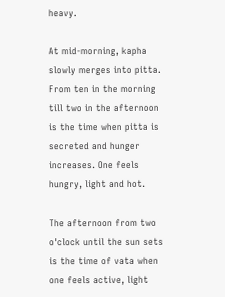heavy.

At mid-morning, kapha slowly merges into pitta. From ten in the morning till two in the afternoon is the time when pitta is secreted and hunger increases. One feels hungry, light and hot.

The afternoon from two o'clock until the sun sets is the time of vata when one feels active, light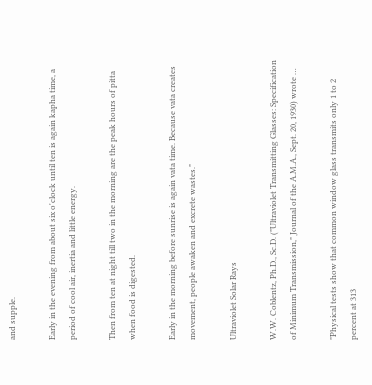and supple.

Early in the evening from about six o'clock until ten is again kapha time, a period of cool air, inertia and little energy.

Then from ten at night till two in the morning are the peak hours of pitta when food is digested.

Early in the morning before sunrise is again vata time. Because vata creates movement, people awaken and excrete wastes."

Ultraviolet Solar Rays

W.W. Coblentz, Ph.D., Sc.D. ("Ultraviolet Transmitting Glasses: Specification of Minimum Transmission," Journal of the A.M.A., Sept. 20, 1930) wrote …

"Physical tests show that common window glass transmits only 1 to 2 percent at 313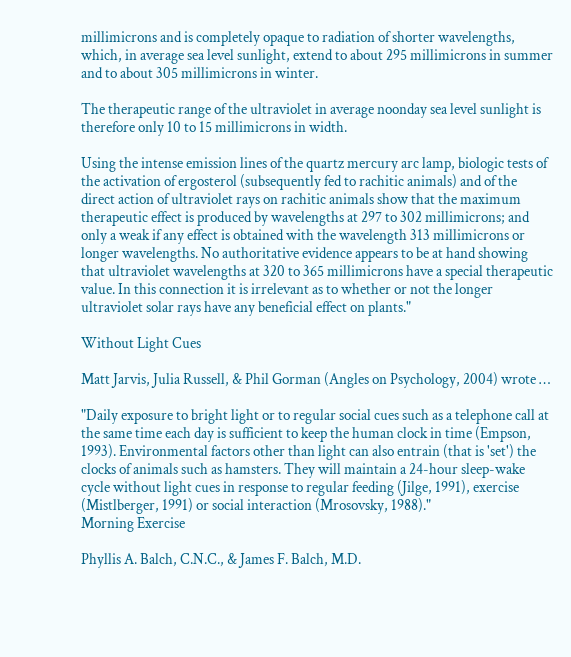millimicrons and is completely opaque to radiation of shorter wavelengths, which, in average sea level sunlight, extend to about 295 millimicrons in summer and to about 305 millimicrons in winter.

The therapeutic range of the ultraviolet in average noonday sea level sunlight is therefore only 10 to 15 millimicrons in width.

Using the intense emission lines of the quartz mercury arc lamp, biologic tests of the activation of ergosterol (subsequently fed to rachitic animals) and of the direct action of ultraviolet rays on rachitic animals show that the maximum therapeutic effect is produced by wavelengths at 297 to 302 millimicrons; and only a weak if any effect is obtained with the wavelength 313 millimicrons or longer wavelengths. No authoritative evidence appears to be at hand showing that ultraviolet wavelengths at 320 to 365 millimicrons have a special therapeutic value. In this connection it is irrelevant as to whether or not the longer ultraviolet solar rays have any beneficial effect on plants."

Without Light Cues

Matt Jarvis, Julia Russell, & Phil Gorman (Angles on Psychology, 2004) wrote …

"Daily exposure to bright light or to regular social cues such as a telephone call at the same time each day is sufficient to keep the human clock in time (Empson, 1993). Environmental factors other than light can also entrain (that is 'set') the clocks of animals such as hamsters. They will maintain a 24-hour sleep-wake cycle without light cues in response to regular feeding (Jilge, 1991), exercise (Mistlberger, 1991) or social interaction (Mrosovsky, 1988)."
Morning Exercise

Phyllis A. Balch, C.N.C., & James F. Balch, M.D.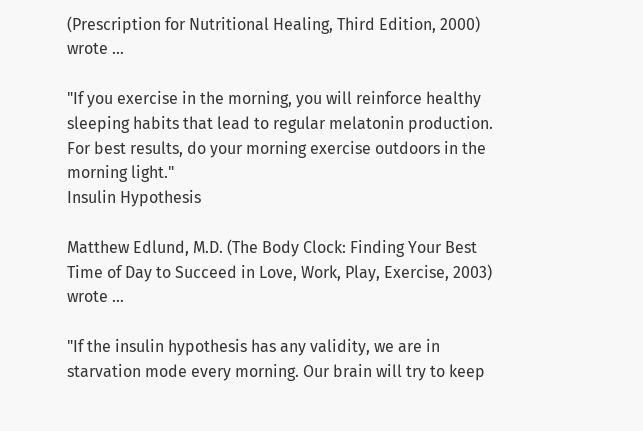(Prescription for Nutritional Healing, Third Edition, 2000) wrote …

"If you exercise in the morning, you will reinforce healthy sleeping habits that lead to regular melatonin production. For best results, do your morning exercise outdoors in the morning light."
Insulin Hypothesis

Matthew Edlund, M.D. (The Body Clock: Finding Your Best Time of Day to Succeed in Love, Work, Play, Exercise, 2003) wrote …

"If the insulin hypothesis has any validity, we are in starvation mode every morning. Our brain will try to keep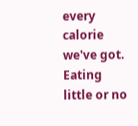every calorie we've got. Eating little or no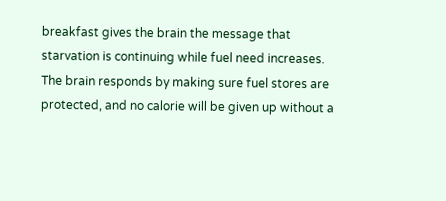breakfast gives the brain the message that starvation is continuing while fuel need increases. The brain responds by making sure fuel stores are protected, and no calorie will be given up without a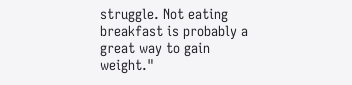struggle. Not eating breakfast is probably a great way to gain weight."